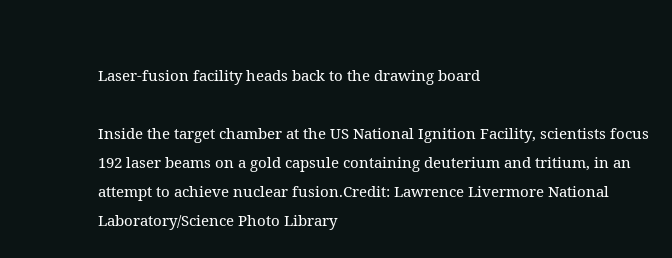Laser-fusion facility heads back to the drawing board

Inside the target chamber at the US National Ignition Facility, scientists focus 192 laser beams on a gold capsule containing deuterium and tritium, in an attempt to achieve nuclear fusion.Credit: Lawrence Livermore National Laboratory/Science Photo Library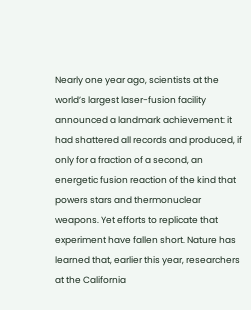Nearly one year ago, scientists at the world’s largest laser-fusion facility announced a landmark achievement: it had shattered all records and produced, if only for a fraction of a second, an energetic fusion reaction of the kind that powers stars and thermonuclear weapons. Yet efforts to replicate that experiment have fallen short. Nature has learned that, earlier this year, researchers at the California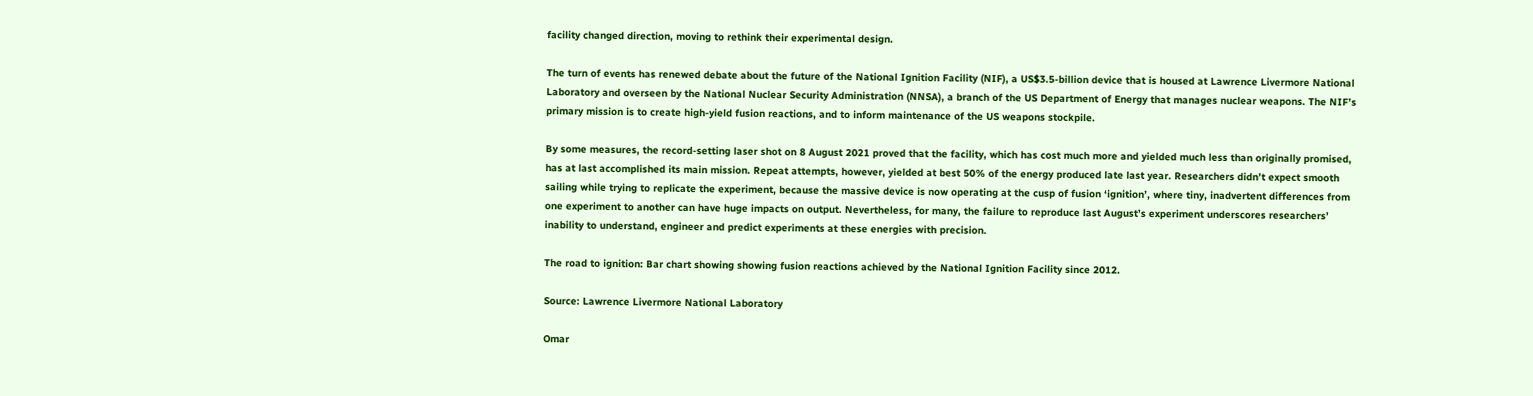facility changed direction, moving to rethink their experimental design.

The turn of events has renewed debate about the future of the National Ignition Facility (NIF), a US$3.5-billion device that is housed at Lawrence Livermore National Laboratory and overseen by the National Nuclear Security Administration (NNSA), a branch of the US Department of Energy that manages nuclear weapons. The NIF’s primary mission is to create high-yield fusion reactions, and to inform maintenance of the US weapons stockpile.

By some measures, the record-setting laser shot on 8 August 2021 proved that the facility, which has cost much more and yielded much less than originally promised, has at last accomplished its main mission. Repeat attempts, however, yielded at best 50% of the energy produced late last year. Researchers didn’t expect smooth sailing while trying to replicate the experiment, because the massive device is now operating at the cusp of fusion ‘ignition’, where tiny, inadvertent differences from one experiment to another can have huge impacts on output. Nevertheless, for many, the failure to reproduce last August’s experiment underscores researchers’ inability to understand, engineer and predict experiments at these energies with precision.

The road to ignition: Bar chart showing showing fusion reactions achieved by the National Ignition Facility since 2012.

Source: Lawrence Livermore National Laboratory

Omar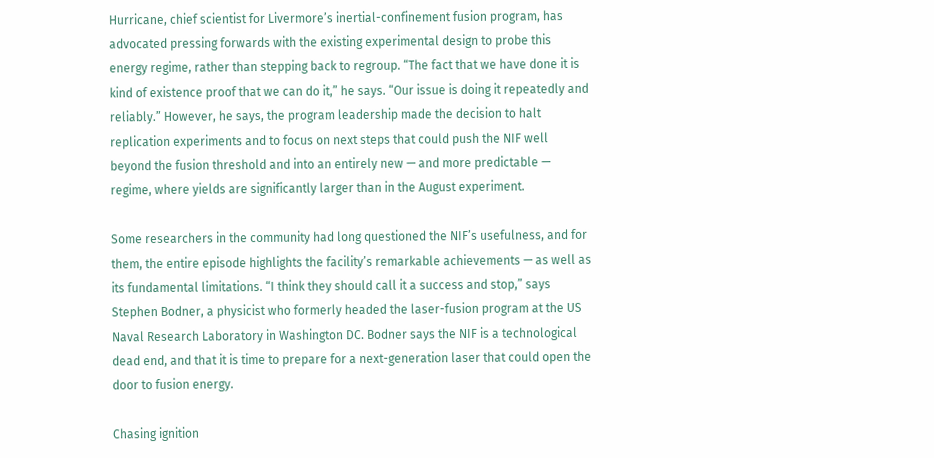Hurricane, chief scientist for Livermore’s inertial-confinement fusion program, has advocated pressing forwards with the existing experimental design to probe this energy regime, rather than stepping back to regroup. “The fact that we have done it is kind of existence proof that we can do it,” he says. “Our issue is doing it repeatedly and reliably.” However, he says, the program leadership made the decision to halt replication experiments and to focus on next steps that could push the NIF well beyond the fusion threshold and into an entirely new — and more predictable — regime, where yields are significantly larger than in the August experiment.

Some researchers in the community had long questioned the NIF’s usefulness, and for them, the entire episode highlights the facility’s remarkable achievements — as well as its fundamental limitations. “I think they should call it a success and stop,” says Stephen Bodner, a physicist who formerly headed the laser-fusion program at the US Naval Research Laboratory in Washington DC. Bodner says the NIF is a technological dead end, and that it is time to prepare for a next-generation laser that could open the door to fusion energy.

Chasing ignition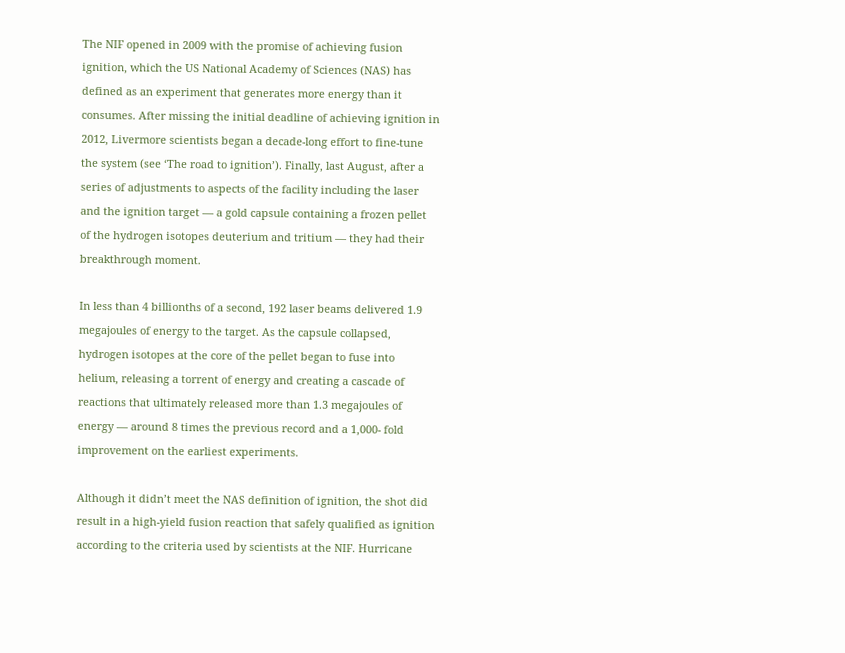The NIF opened in 2009 with the promise of achieving fusion ignition, which the US National Academy of Sciences (NAS) has defined as an experiment that generates more energy than it consumes. After missing the initial deadline of achieving ignition in 2012, Livermore scientists began a decade-long effort to fine-tune the system (see ‘The road to ignition’). Finally, last August, after a series of adjustments to aspects of the facility including the laser and the ignition target — a gold capsule containing a frozen pellet of the hydrogen isotopes deuterium and tritium — they had their breakthrough moment.

In less than 4 billionths of a second, 192 laser beams delivered 1.9 megajoules of energy to the target. As the capsule collapsed, hydrogen isotopes at the core of the pellet began to fuse into helium, releasing a torrent of energy and creating a cascade of reactions that ultimately released more than 1.3 megajoules of energy — around 8 times the previous record and a 1,000- fold improvement on the earliest experiments.

Although it didn’t meet the NAS definition of ignition, the shot did result in a high-yield fusion reaction that safely qualified as ignition according to the criteria used by scientists at the NIF. Hurricane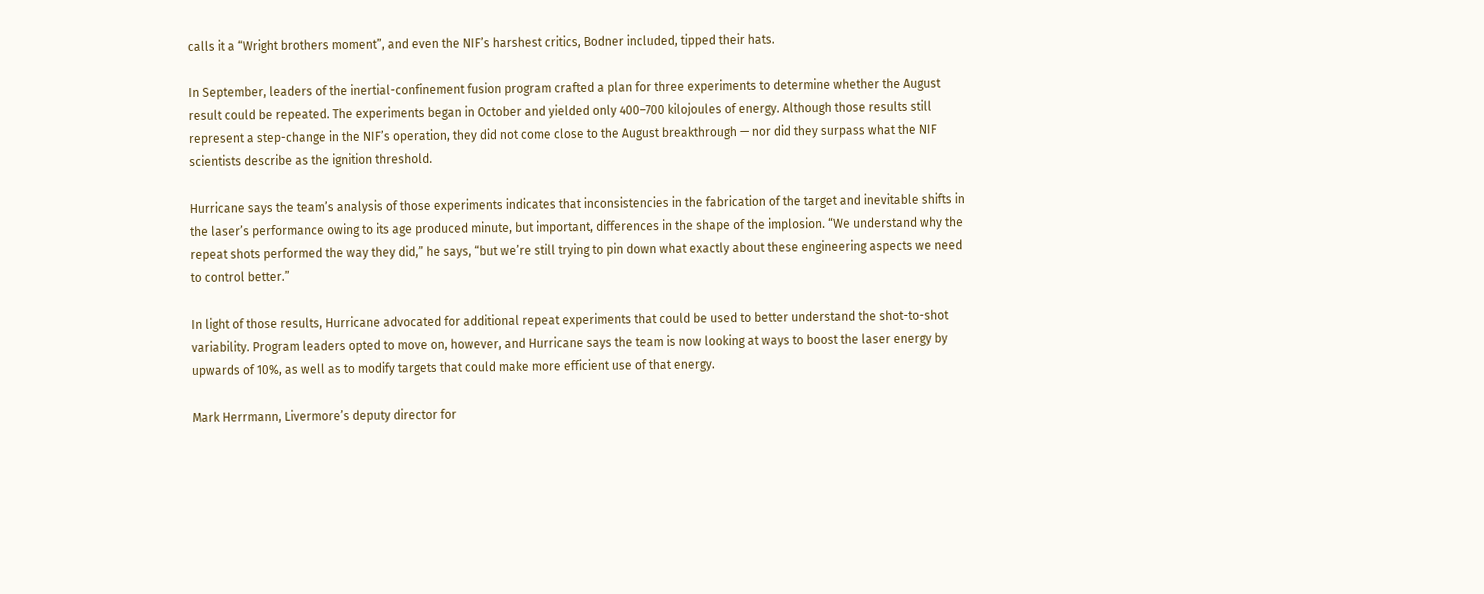calls it a “Wright brothers moment”, and even the NIF’s harshest critics, Bodner included, tipped their hats.

In September, leaders of the inertial-confinement fusion program crafted a plan for three experiments to determine whether the August result could be repeated. The experiments began in October and yielded only 400–700 kilojoules of energy. Although those results still represent a step-change in the NIF’s operation, they did not come close to the August breakthrough — nor did they surpass what the NIF scientists describe as the ignition threshold.

Hurricane says the team’s analysis of those experiments indicates that inconsistencies in the fabrication of the target and inevitable shifts in the laser’s performance owing to its age produced minute, but important, differences in the shape of the implosion. “We understand why the repeat shots performed the way they did,” he says, “but we’re still trying to pin down what exactly about these engineering aspects we need to control better.”

In light of those results, Hurricane advocated for additional repeat experiments that could be used to better understand the shot-to-shot variability. Program leaders opted to move on, however, and Hurricane says the team is now looking at ways to boost the laser energy by upwards of 10%, as well as to modify targets that could make more efficient use of that energy.

Mark Herrmann, Livermore’s deputy director for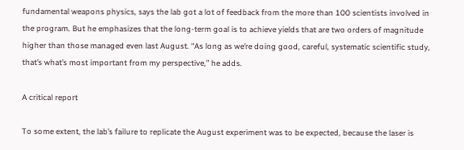fundamental weapons physics, says the lab got a lot of feedback from the more than 100 scientists involved in the program. But he emphasizes that the long-term goal is to achieve yields that are two orders of magnitude higher than those managed even last August. “As long as we’re doing good, careful, systematic scientific study, that’s what’s most important from my perspective,” he adds.

A critical report

To some extent, the lab’s failure to replicate the August experiment was to be expected, because the laser is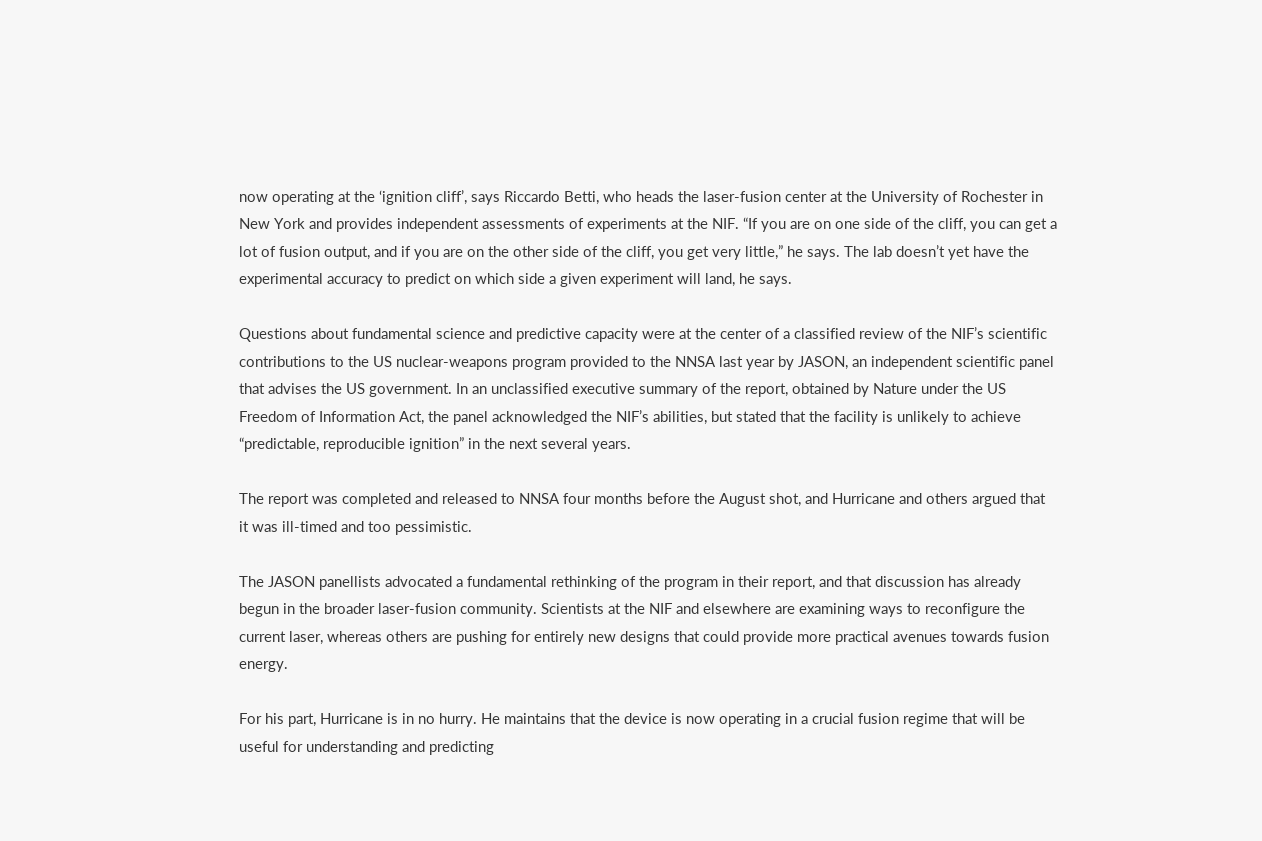now operating at the ‘ignition cliff’, says Riccardo Betti, who heads the laser-fusion center at the University of Rochester in New York and provides independent assessments of experiments at the NIF. “If you are on one side of the cliff, you can get a lot of fusion output, and if you are on the other side of the cliff, you get very little,” he says. The lab doesn’t yet have the experimental accuracy to predict on which side a given experiment will land, he says.

Questions about fundamental science and predictive capacity were at the center of a classified review of the NIF’s scientific contributions to the US nuclear-weapons program provided to the NNSA last year by JASON, an independent scientific panel that advises the US government. In an unclassified executive summary of the report, obtained by Nature under the US Freedom of Information Act, the panel acknowledged the NIF’s abilities, but stated that the facility is unlikely to achieve “predictable, reproducible ignition” in the next several years.

The report was completed and released to NNSA four months before the August shot, and Hurricane and others argued that it was ill-timed and too pessimistic.

The JASON panellists advocated a fundamental rethinking of the program in their report, and that discussion has already begun in the broader laser-fusion community. Scientists at the NIF and elsewhere are examining ways to reconfigure the current laser, whereas others are pushing for entirely new designs that could provide more practical avenues towards fusion energy.

For his part, Hurricane is in no hurry. He maintains that the device is now operating in a crucial fusion regime that will be useful for understanding and predicting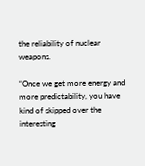the reliability of nuclear weapons.

“Once we get more energy and more predictability, you have kind of skipped over the interesting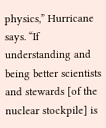physics,” Hurricane says. “If understanding and being better scientists and stewards [of the nuclear stockpile] is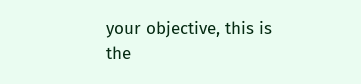your objective, this is the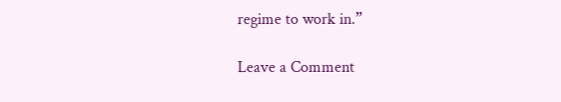regime to work in.”

Leave a Comment